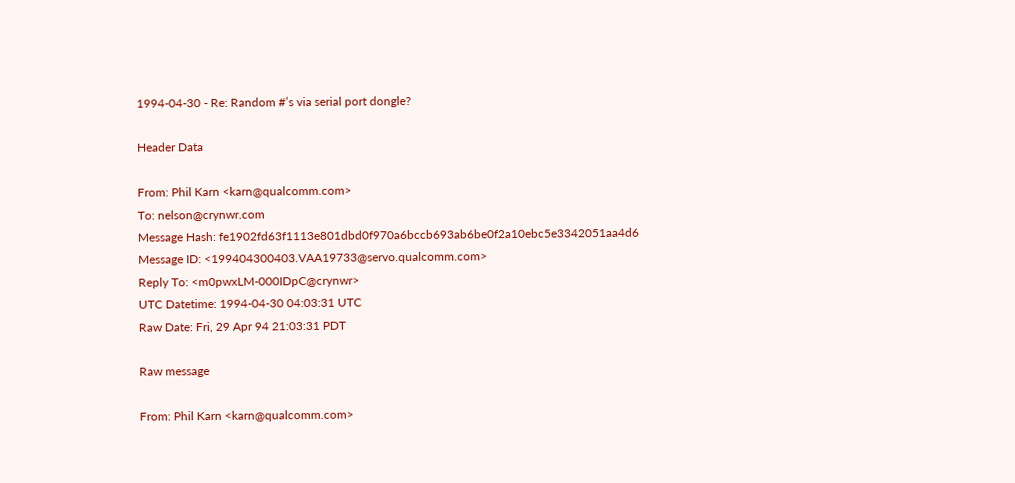1994-04-30 - Re: Random #’s via serial port dongle?

Header Data

From: Phil Karn <karn@qualcomm.com>
To: nelson@crynwr.com
Message Hash: fe1902fd63f1113e801dbd0f970a6bccb693ab6be0f2a10ebc5e3342051aa4d6
Message ID: <199404300403.VAA19733@servo.qualcomm.com>
Reply To: <m0pwxLM-000IDpC@crynwr>
UTC Datetime: 1994-04-30 04:03:31 UTC
Raw Date: Fri, 29 Apr 94 21:03:31 PDT

Raw message

From: Phil Karn <karn@qualcomm.com>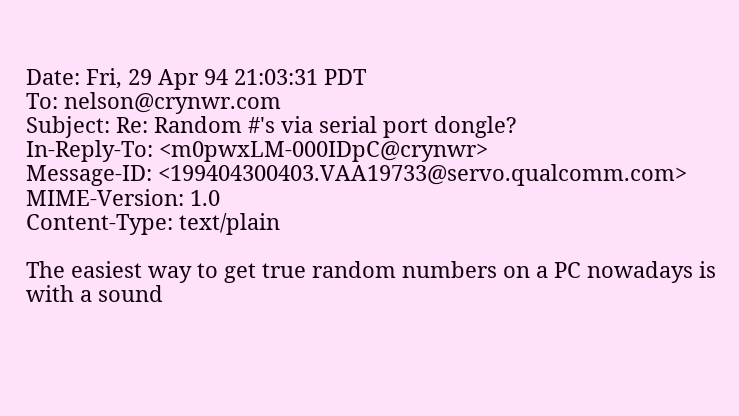Date: Fri, 29 Apr 94 21:03:31 PDT
To: nelson@crynwr.com
Subject: Re: Random #'s via serial port dongle?
In-Reply-To: <m0pwxLM-000IDpC@crynwr>
Message-ID: <199404300403.VAA19733@servo.qualcomm.com>
MIME-Version: 1.0
Content-Type: text/plain

The easiest way to get true random numbers on a PC nowadays is
with a sound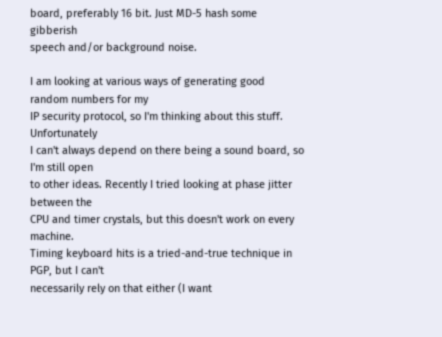board, preferably 16 bit. Just MD-5 hash some gibberish
speech and/or background noise.

I am looking at various ways of generating good random numbers for my
IP security protocol, so I'm thinking about this stuff. Unfortunately
I can't always depend on there being a sound board, so I'm still open
to other ideas. Recently I tried looking at phase jitter between the
CPU and timer crystals, but this doesn't work on every machine.
Timing keyboard hits is a tried-and-true technique in PGP, but I can't
necessarily rely on that either (I want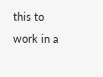this to work in a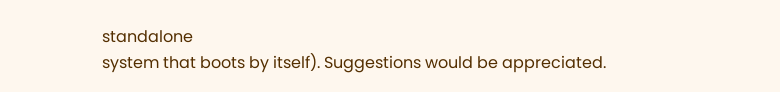standalone
system that boots by itself). Suggestions would be appreciated.